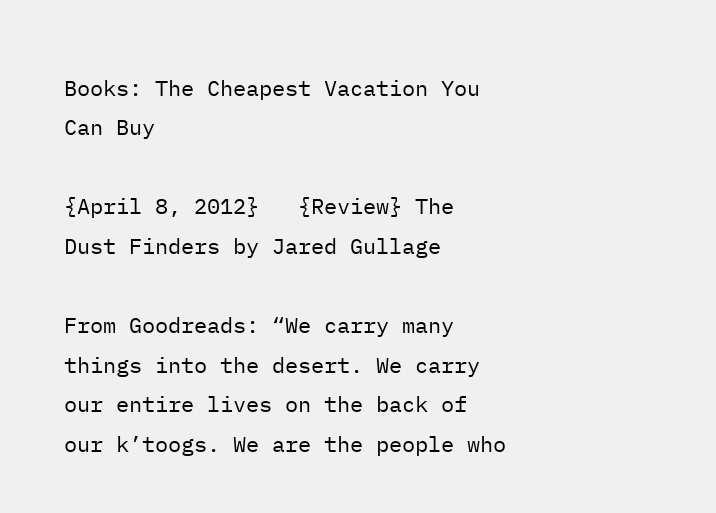Books: The Cheapest Vacation You Can Buy

{April 8, 2012}   {Review} The Dust Finders by Jared Gullage

From Goodreads: “We carry many things into the desert. We carry our entire lives on the back of our k’toogs. We are the people who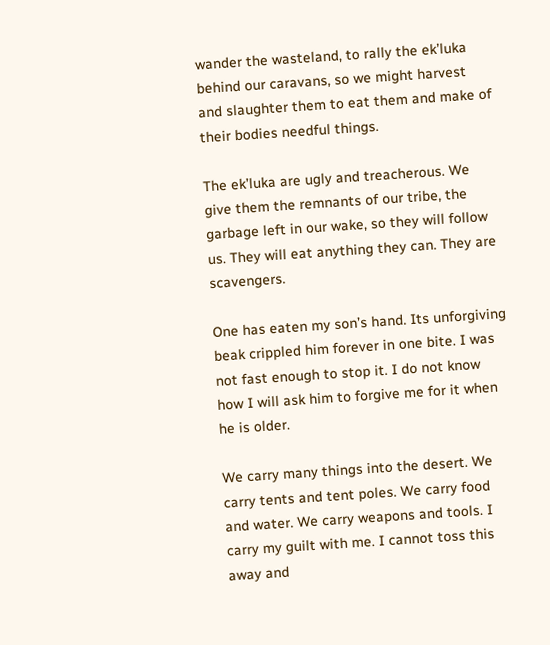wander the wasteland, to rally the ek’luka behind our caravans, so we might harvest and slaughter them to eat them and make of their bodies needful things.

The ek’luka are ugly and treacherous. We give them the remnants of our tribe, the garbage left in our wake, so they will follow us. They will eat anything they can. They are scavengers.

One has eaten my son’s hand. Its unforgiving beak crippled him forever in one bite. I was not fast enough to stop it. I do not know how I will ask him to forgive me for it when he is older.

We carry many things into the desert. We carry tents and tent poles. We carry food and water. We carry weapons and tools. I carry my guilt with me. I cannot toss this away and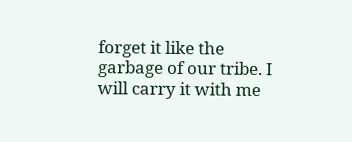forget it like the garbage of our tribe. I will carry it with me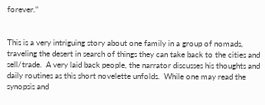forever.”


This is a very intriguing story about one family in a group of nomads, traveling the desert in search of things they can take back to the cities and sell/trade.  A very laid back people, the narrator discusses his thoughts and daily routines as this short novelette unfolds.  While one may read the synopsis and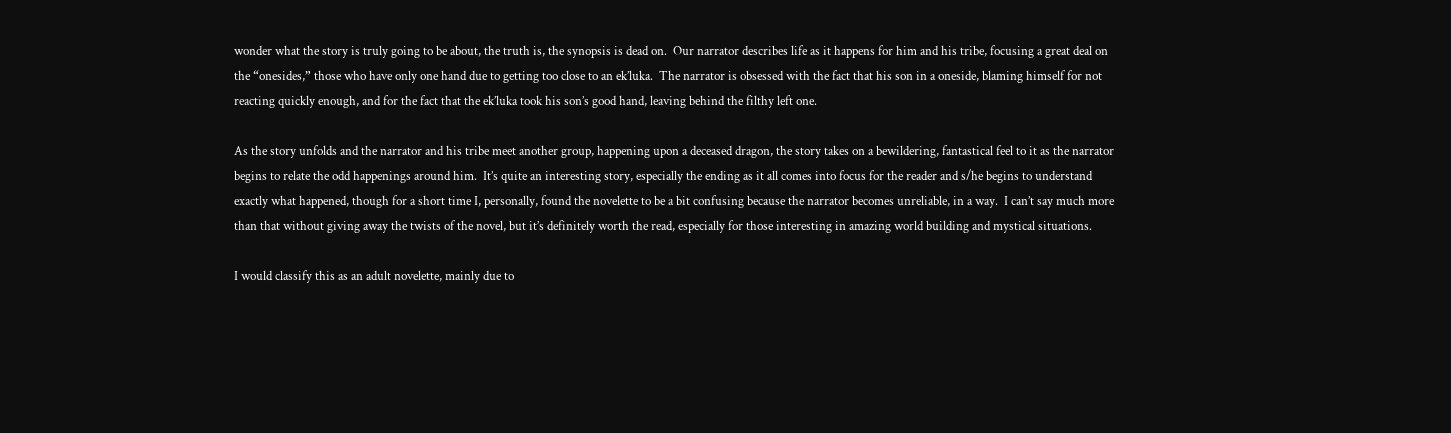wonder what the story is truly going to be about, the truth is, the synopsis is dead on.  Our narrator describes life as it happens for him and his tribe, focusing a great deal on the “onesides,” those who have only one hand due to getting too close to an ek’luka.  The narrator is obsessed with the fact that his son in a oneside, blaming himself for not reacting quickly enough, and for the fact that the ek’luka took his son’s good hand, leaving behind the filthy left one.

As the story unfolds and the narrator and his tribe meet another group, happening upon a deceased dragon, the story takes on a bewildering, fantastical feel to it as the narrator begins to relate the odd happenings around him.  It’s quite an interesting story, especially the ending as it all comes into focus for the reader and s/he begins to understand exactly what happened, though for a short time I, personally, found the novelette to be a bit confusing because the narrator becomes unreliable, in a way.  I can’t say much more than that without giving away the twists of the novel, but it’s definitely worth the read, especially for those interesting in amazing world building and mystical situations.

I would classify this as an adult novelette, mainly due to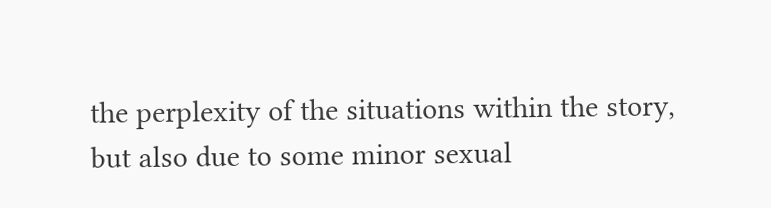the perplexity of the situations within the story, but also due to some minor sexual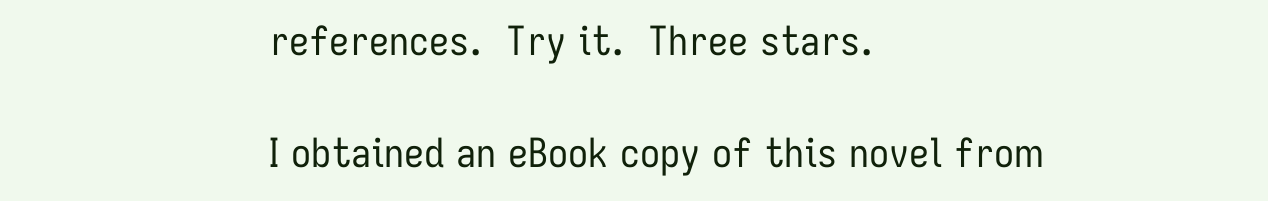references.  Try it.  Three stars.

I obtained an eBook copy of this novel from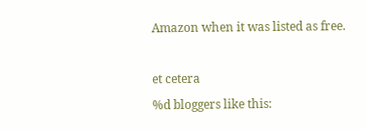Amazon when it was listed as free.

et cetera
%d bloggers like this: